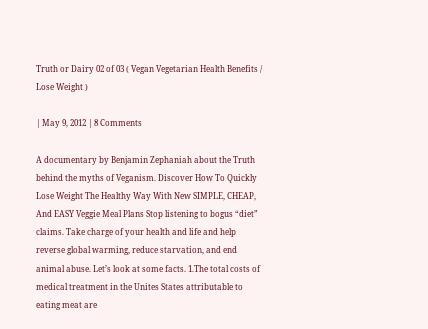Truth or Dairy 02 of 03 ( Vegan Vegetarian Health Benefits / Lose Weight )

| May 9, 2012 | 8 Comments

A documentary by Benjamin Zephaniah about the Truth behind the myths of Veganism. Discover How To Quickly Lose Weight The Healthy Way With New SIMPLE, CHEAP, And EASY Veggie Meal Plans Stop listening to bogus “diet” claims. Take charge of your health and life and help reverse global warming, reduce starvation, and end animal abuse. Let’s look at some facts. 1.The total costs of medical treatment in the Unites States attributable to eating meat are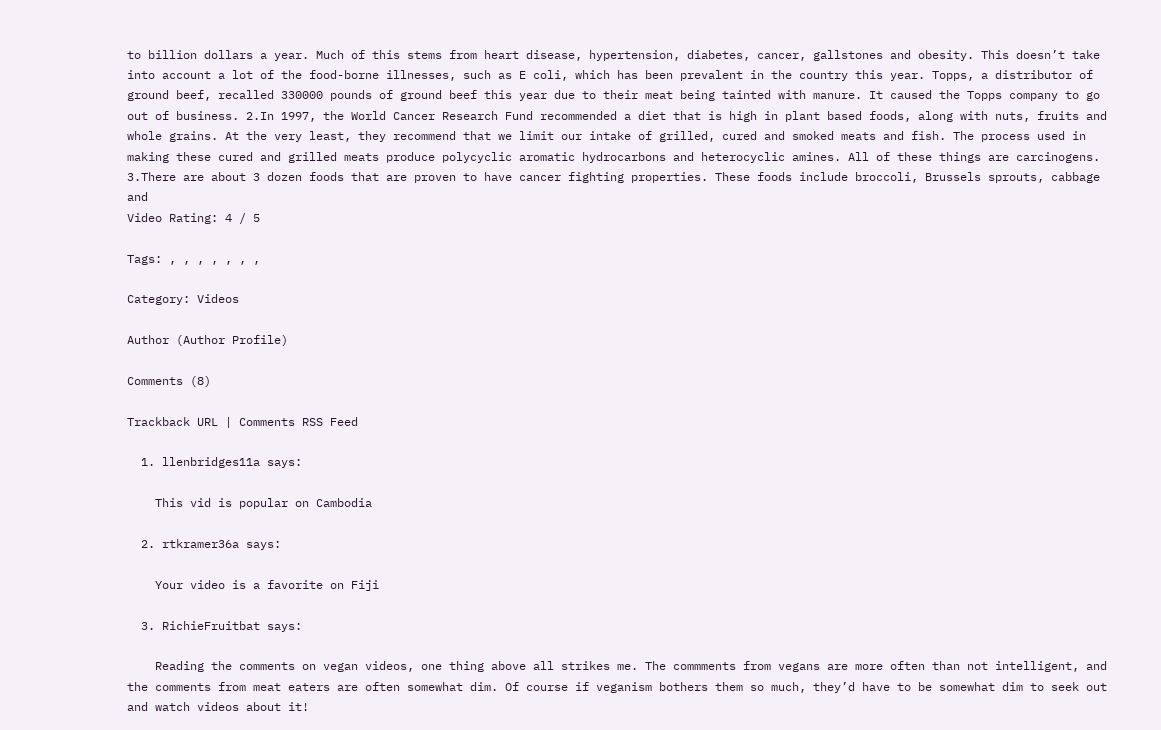to billion dollars a year. Much of this stems from heart disease, hypertension, diabetes, cancer, gallstones and obesity. This doesn’t take into account a lot of the food-borne illnesses, such as E coli, which has been prevalent in the country this year. Topps, a distributor of ground beef, recalled 330000 pounds of ground beef this year due to their meat being tainted with manure. It caused the Topps company to go out of business. 2.In 1997, the World Cancer Research Fund recommended a diet that is high in plant based foods, along with nuts, fruits and whole grains. At the very least, they recommend that we limit our intake of grilled, cured and smoked meats and fish. The process used in making these cured and grilled meats produce polycyclic aromatic hydrocarbons and heterocyclic amines. All of these things are carcinogens. 3.There are about 3 dozen foods that are proven to have cancer fighting properties. These foods include broccoli, Brussels sprouts, cabbage and
Video Rating: 4 / 5

Tags: , , , , , , ,

Category: Videos

Author (Author Profile)

Comments (8)

Trackback URL | Comments RSS Feed

  1. llenbridges11a says:

    This vid is popular on Cambodia

  2. rtkramer36a says:

    Your video is a favorite on Fiji

  3. RichieFruitbat says:

    Reading the comments on vegan videos, one thing above all strikes me. The commments from vegans are more often than not intelligent, and the comments from meat eaters are often somewhat dim. Of course if veganism bothers them so much, they’d have to be somewhat dim to seek out and watch videos about it!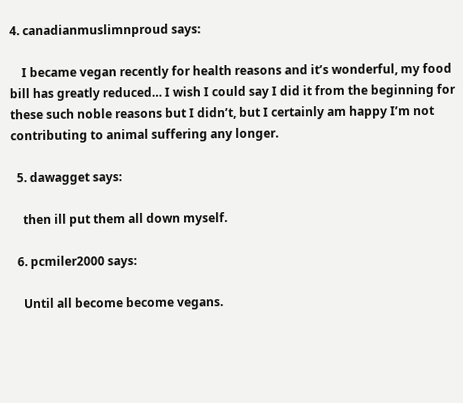4. canadianmuslimnproud says:

    I became vegan recently for health reasons and it’s wonderful, my food bill has greatly reduced… I wish I could say I did it from the beginning for these such noble reasons but I didn’t, but I certainly am happy I’m not contributing to animal suffering any longer.

  5. dawagget says:

    then ill put them all down myself.

  6. pcmiler2000 says:

    Until all become become vegans.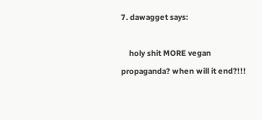7. dawagget says:

    holy shit MORE vegan propaganda? when will it end?!!!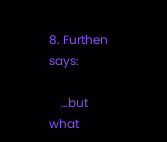8. Furthen says:

    …but what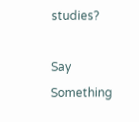studies?

Say Something